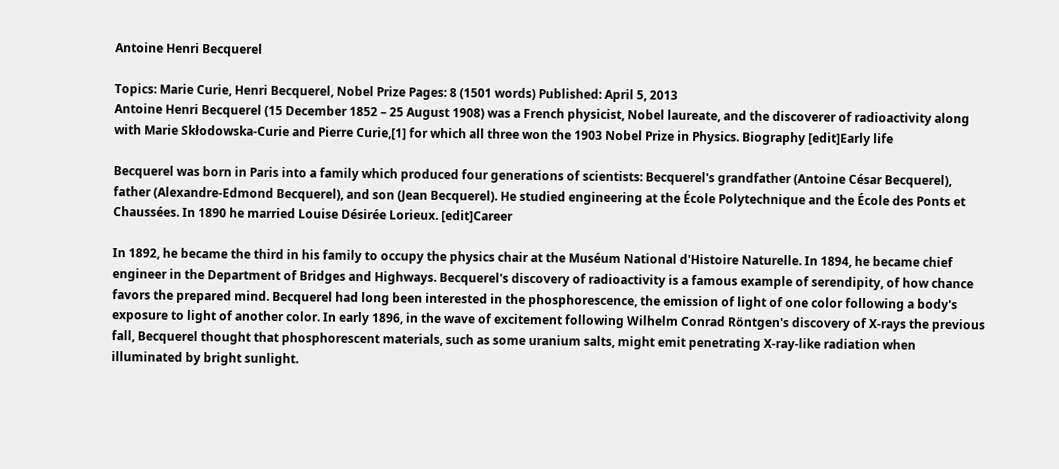Antoine Henri Becquerel

Topics: Marie Curie, Henri Becquerel, Nobel Prize Pages: 8 (1501 words) Published: April 5, 2013
Antoine Henri Becquerel (15 December 1852 – 25 August 1908) was a French physicist, Nobel laureate, and the discoverer of radioactivity along with Marie Skłodowska-Curie and Pierre Curie,[1] for which all three won the 1903 Nobel Prize in Physics. Biography [edit]Early life

Becquerel was born in Paris into a family which produced four generations of scientists: Becquerel's grandfather (Antoine César Becquerel), father (Alexandre-Edmond Becquerel), and son (Jean Becquerel). He studied engineering at the École Polytechnique and the École des Ponts et Chaussées. In 1890 he married Louise Désirée Lorieux. [edit]Career

In 1892, he became the third in his family to occupy the physics chair at the Muséum National d'Histoire Naturelle. In 1894, he became chief engineer in the Department of Bridges and Highways. Becquerel's discovery of radioactivity is a famous example of serendipity, of how chance favors the prepared mind. Becquerel had long been interested in the phosphorescence, the emission of light of one color following a body's exposure to light of another color. In early 1896, in the wave of excitement following Wilhelm Conrad Röntgen's discovery of X-rays the previous fall, Becquerel thought that phosphorescent materials, such as some uranium salts, might emit penetrating X-ray-like radiation when illuminated by bright sunlight.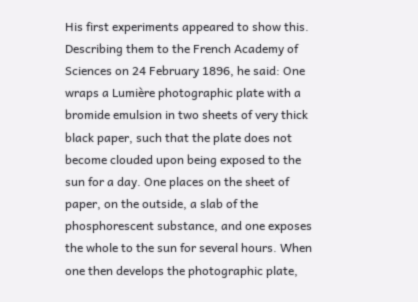His first experiments appeared to show this. Describing them to the French Academy of Sciences on 24 February 1896, he said: One wraps a Lumière photographic plate with a bromide emulsion in two sheets of very thick black paper, such that the plate does not become clouded upon being exposed to the sun for a day. One places on the sheet of paper, on the outside, a slab of the phosphorescent substance, and one exposes the whole to the sun for several hours. When one then develops the photographic plate,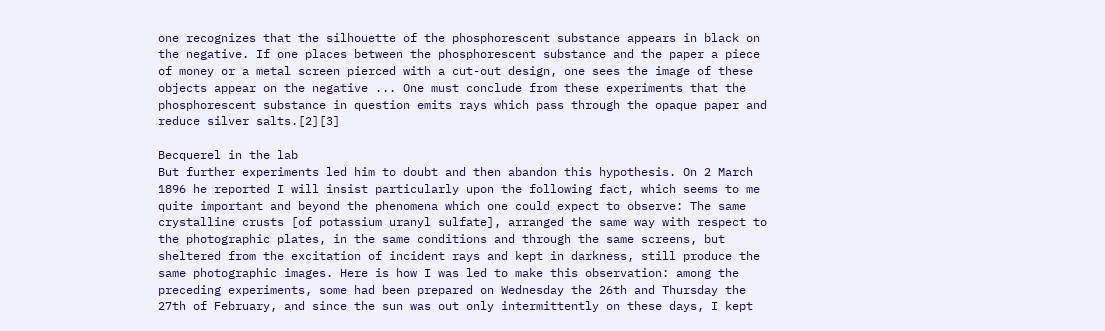one recognizes that the silhouette of the phosphorescent substance appears in black on the negative. If one places between the phosphorescent substance and the paper a piece of money or a metal screen pierced with a cut-out design, one sees the image of these objects appear on the negative ... One must conclude from these experiments that the phosphorescent substance in question emits rays which pass through the opaque paper and reduce silver salts.[2][3]

Becquerel in the lab
But further experiments led him to doubt and then abandon this hypothesis. On 2 March 1896 he reported I will insist particularly upon the following fact, which seems to me quite important and beyond the phenomena which one could expect to observe: The same crystalline crusts [of potassium uranyl sulfate], arranged the same way with respect to the photographic plates, in the same conditions and through the same screens, but sheltered from the excitation of incident rays and kept in darkness, still produce the same photographic images. Here is how I was led to make this observation: among the preceding experiments, some had been prepared on Wednesday the 26th and Thursday the 27th of February, and since the sun was out only intermittently on these days, I kept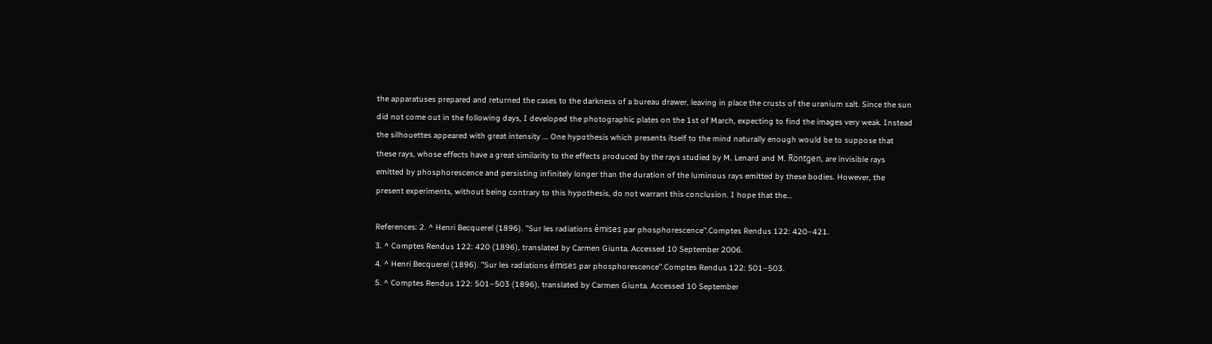the apparatuses prepared and returned the cases to the darkness of a bureau drawer, leaving in place the crusts of the uranium salt. Since the sun did not come out in the following days, I developed the photographic plates on the 1st of March, expecting to find the images very weak. Instead the silhouettes appeared with great intensity ... One hypothesis which presents itself to the mind naturally enough would be to suppose that these rays, whose effects have a great similarity to the effects produced by the rays studied by M. Lenard and M. Röntgen, are invisible rays emitted by phosphorescence and persisting infinitely longer than the duration of the luminous rays emitted by these bodies. However, the present experiments, without being contrary to this hypothesis, do not warrant this conclusion. I hope that the...

References: 2. ^ Henri Becquerel (1896). "Sur les radiations émises par phosphorescence".Comptes Rendus 122: 420–421.
3. ^ Comptes Rendus 122: 420 (1896), translated by Carmen Giunta. Accessed 10 September 2006.
4. ^ Henri Becquerel (1896). "Sur les radiations émises par phosphorescence".Comptes Rendus 122: 501–503.
5. ^ Comptes Rendus 122: 501–503 (1896), translated by Carmen Giunta. Accessed 10 September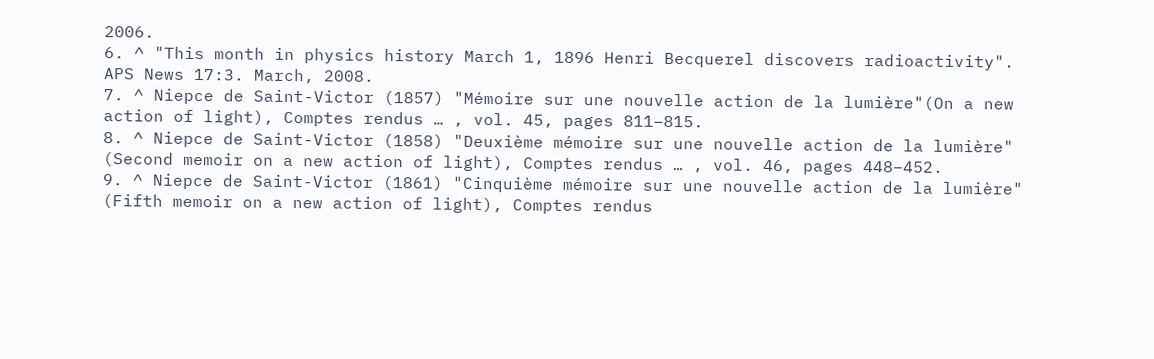2006.
6. ^ "This month in physics history March 1, 1896 Henri Becquerel discovers radioactivity". APS News 17:3. March, 2008.
7. ^ Niepce de Saint-Victor (1857) "Mémoire sur une nouvelle action de la lumière"(On a new action of light), Comptes rendus … , vol. 45, pages 811–815.
8. ^ Niepce de Saint-Victor (1858) "Deuxième mémoire sur une nouvelle action de la lumière" (Second memoir on a new action of light), Comptes rendus … , vol. 46, pages 448–452.
9. ^ Niepce de Saint-Victor (1861) "Cinquième mémoire sur une nouvelle action de la lumière" (Fifth memoir on a new action of light), Comptes rendus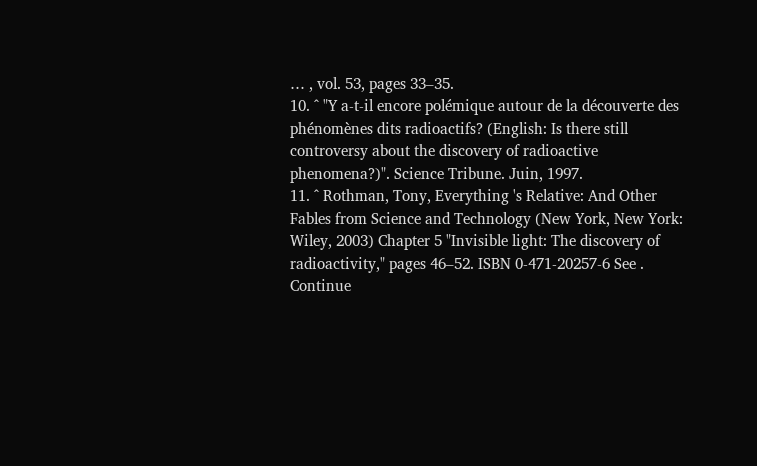… , vol. 53, pages 33–35.
10. ^ "Y a-t-il encore polémique autour de la découverte des phénomènes dits radioactifs? (English: Is there still controversy about the discovery of radioactive phenomena?)". Science Tribune. Juin, 1997.
11. ^ Rothman, Tony, Everything 's Relative: And Other Fables from Science and Technology (New York, New York: Wiley, 2003) Chapter 5 "Invisible light: The discovery of radioactivity," pages 46–52. ISBN 0-471-20257-6 See .
Continue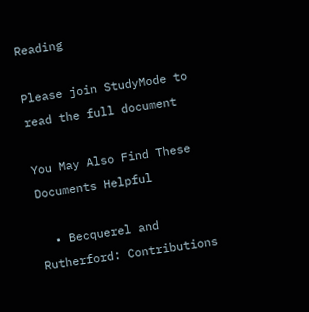Reading

Please join StudyMode to read the full document

You May Also Find These Documents Helpful

  • Becquerel and Rutherford: Contributions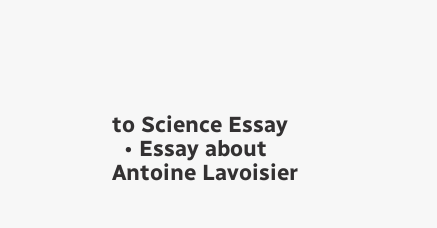to Science Essay
  • Essay about Antoine Lavoisier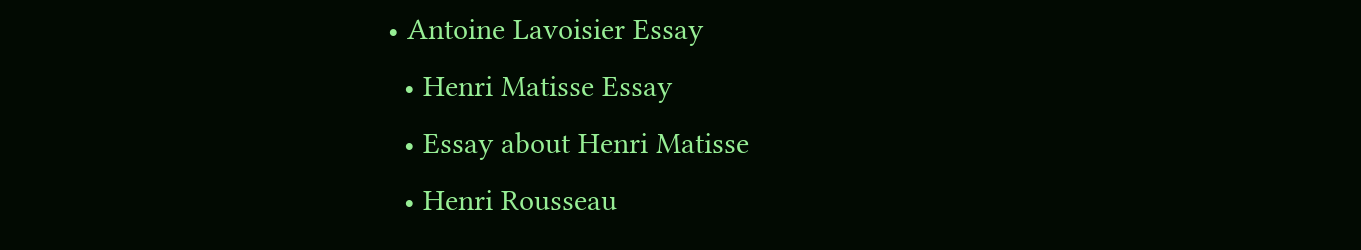• Antoine Lavoisier Essay
  • Henri Matisse Essay
  • Essay about Henri Matisse
  • Henri Rousseau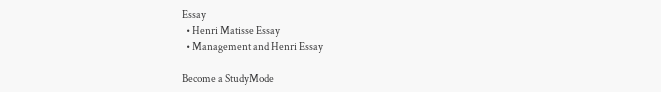Essay
  • Henri Matisse Essay
  • Management and Henri Essay

Become a StudyMode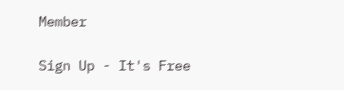Member

Sign Up - It's Free